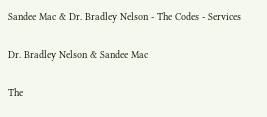Sandee Mac & Dr. Bradley Nelson - The Codes - Services

Dr. Bradley Nelson & Sandee Mac

The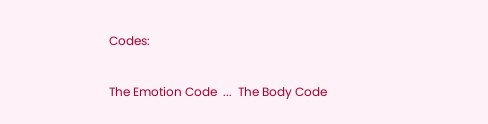Codes:

The Emotion Code  ...  The Body Code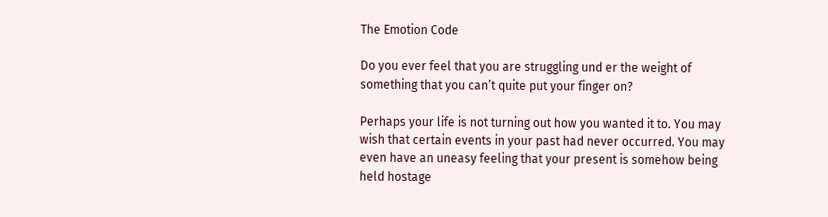The Emotion Code

Do you ever feel that you are struggling und er the weight of something that you can’t quite put your finger on?

Perhaps your life is not turning out how you wanted it to. You may wish that certain events in your past had never occurred. You may even have an uneasy feeling that your present is somehow being held hostage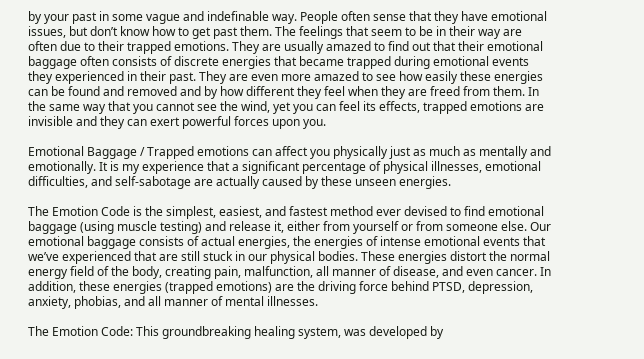by your past in some vague and indefinable way. People often sense that they have emotional issues, but don’t know how to get past them. The feelings that seem to be in their way are often due to their trapped emotions. They are usually amazed to find out that their emotional baggage often consists of discrete energies that became trapped during emotional events they experienced in their past. They are even more amazed to see how easily these energies can be found and removed and by how different they feel when they are freed from them. In the same way that you cannot see the wind, yet you can feel its effects, trapped emotions are invisible and they can exert powerful forces upon you.

Emotional Baggage / Trapped emotions can affect you physically just as much as mentally and emotionally. It is my experience that a significant percentage of physical illnesses, emotional difficulties, and self-sabotage are actually caused by these unseen energies.

The Emotion Code is the simplest, easiest, and fastest method ever devised to find emotional baggage (using muscle testing) and release it, either from yourself or from someone else. Our emotional baggage consists of actual energies, the energies of intense emotional events that we’ve experienced that are still stuck in our physical bodies. These energies distort the normal energy field of the body, creating pain, malfunction, all manner of disease, and even cancer. In addition, these energies (trapped emotions) are the driving force behind PTSD, depression, anxiety, phobias, and all manner of mental illnesses.

The Emotion Code: This groundbreaking healing system, was developed by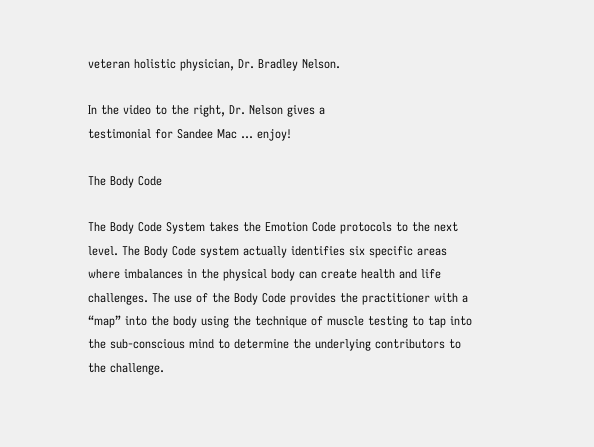veteran holistic physician, Dr. Bradley Nelson.

In the video to the right, Dr. Nelson gives a
testimonial for Sandee Mac … enjoy!

The Body Code

The Body Code System takes the Emotion Code protocols to the next level. The Body Code system actually identifies six specific areas where imbalances in the physical body can create health and life challenges. The use of the Body Code provides the practitioner with a “map” into the body using the technique of muscle testing to tap into the sub-conscious mind to determine the underlying contributors to the challenge.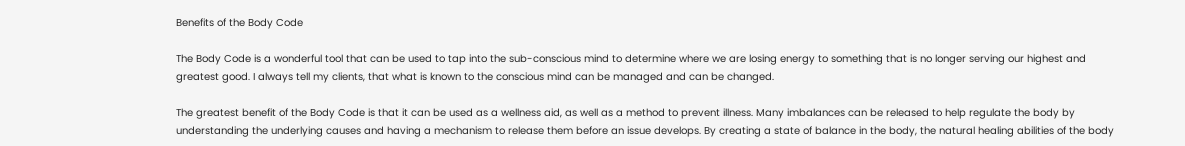Benefits of the Body Code

The Body Code is a wonderful tool that can be used to tap into the sub-conscious mind to determine where we are losing energy to something that is no longer serving our highest and greatest good. I always tell my clients, that what is known to the conscious mind can be managed and can be changed.

The greatest benefit of the Body Code is that it can be used as a wellness aid, as well as a method to prevent illness. Many imbalances can be released to help regulate the body by understanding the underlying causes and having a mechanism to release them before an issue develops. By creating a state of balance in the body, the natural healing abilities of the body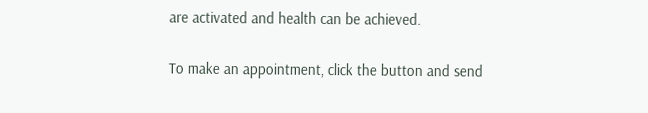are activated and health can be achieved.

To make an appointment, click the button and send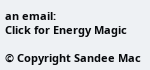an email:
Click for Energy Magic

© Copyright Sandee Mac